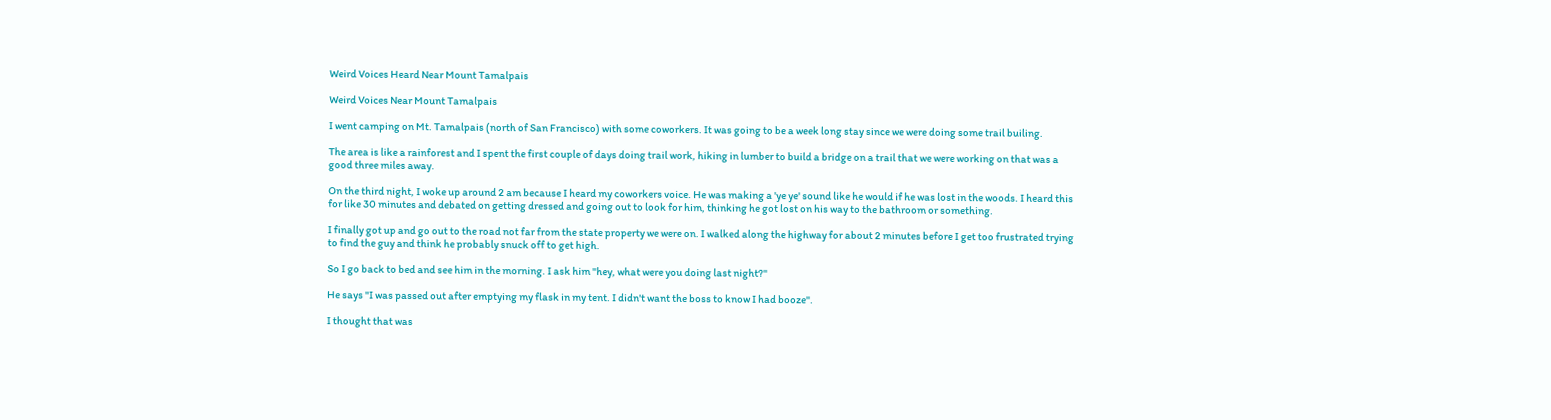Weird Voices Heard Near Mount Tamalpais

Weird Voices Near Mount Tamalpais

I went camping on Mt. Tamalpais (north of San Francisco) with some coworkers. It was going to be a week long stay since we were doing some trail builing.

The area is like a rainforest and I spent the first couple of days doing trail work, hiking in lumber to build a bridge on a trail that we were working on that was a good three miles away.

On the third night, I woke up around 2 am because I heard my coworkers voice. He was making a 'ye ye' sound like he would if he was lost in the woods. I heard this for like 30 minutes and debated on getting dressed and going out to look for him, thinking he got lost on his way to the bathroom or something.

I finally got up and go out to the road not far from the state property we were on. I walked along the highway for about 2 minutes before I get too frustrated trying to find the guy and think he probably snuck off to get high.

So I go back to bed and see him in the morning. I ask him "hey, what were you doing last night?"

He says "I was passed out after emptying my flask in my tent. I didn't want the boss to know I had booze".

I thought that was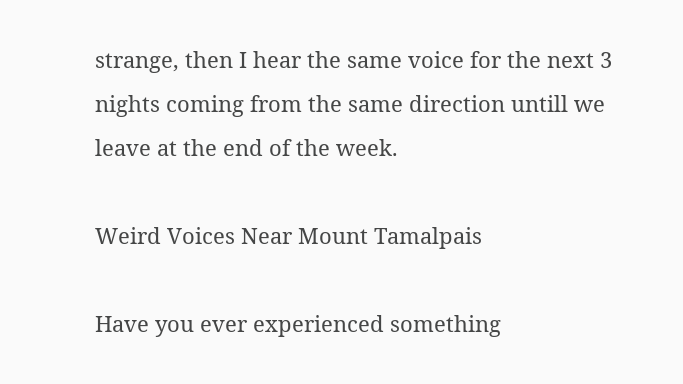strange, then I hear the same voice for the next 3 nights coming from the same direction untill we leave at the end of the week.

Weird Voices Near Mount Tamalpais

Have you ever experienced something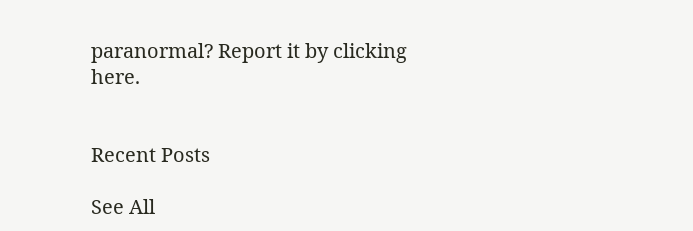paranormal? Report it by clicking here.


Recent Posts

See All